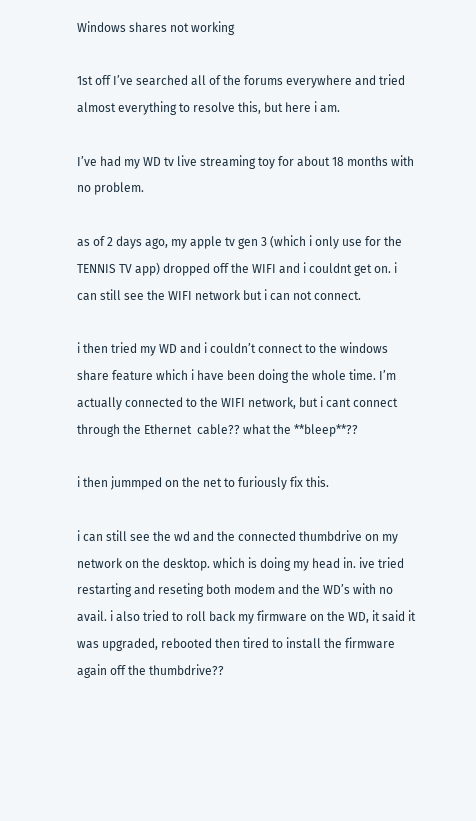Windows shares not working

1st off I’ve searched all of the forums everywhere and tried almost everything to resolve this, but here i am.

I’ve had my WD tv live streaming toy for about 18 months with no problem.

as of 2 days ago, my apple tv gen 3 (which i only use for the TENNIS TV app) dropped off the WIFI and i couldnt get on. i can still see the WIFI network but i can not connect.

i then tried my WD and i couldn’t connect to the windows share feature which i have been doing the whole time. I’m actually connected to the WIFI network, but i cant connect through the Ethernet  cable?? what the **bleep**??

i then jummped on the net to furiously fix this.

i can still see the wd and the connected thumbdrive on my network on the desktop. which is doing my head in. ive tried restarting and reseting both modem and the WD’s with no avail. i also tried to roll back my firmware on the WD, it said it was upgraded, rebooted then tired to install the firmware again off the thumbdrive??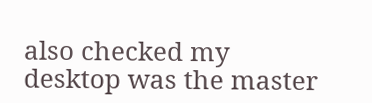also checked my desktop was the master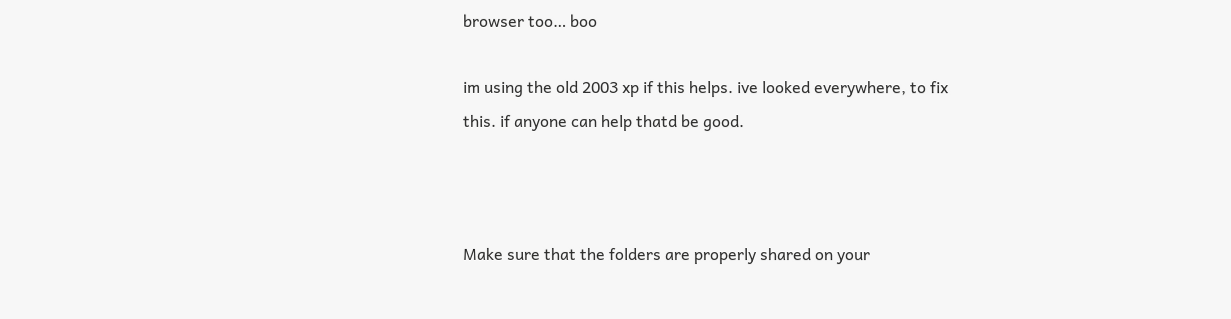browser too… boo

im using the old 2003 xp if this helps. ive looked everywhere, to fix this. if anyone can help thatd be good.



Make sure that the folders are properly shared on your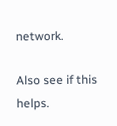network.

Also see if this helps.